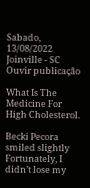Sabado, 13/08/2022
Joinville - SC
Ouvir publicação

What Is The Medicine For High Cholesterol.

Becki Pecora smiled slightly Fortunately, I didn’t lose my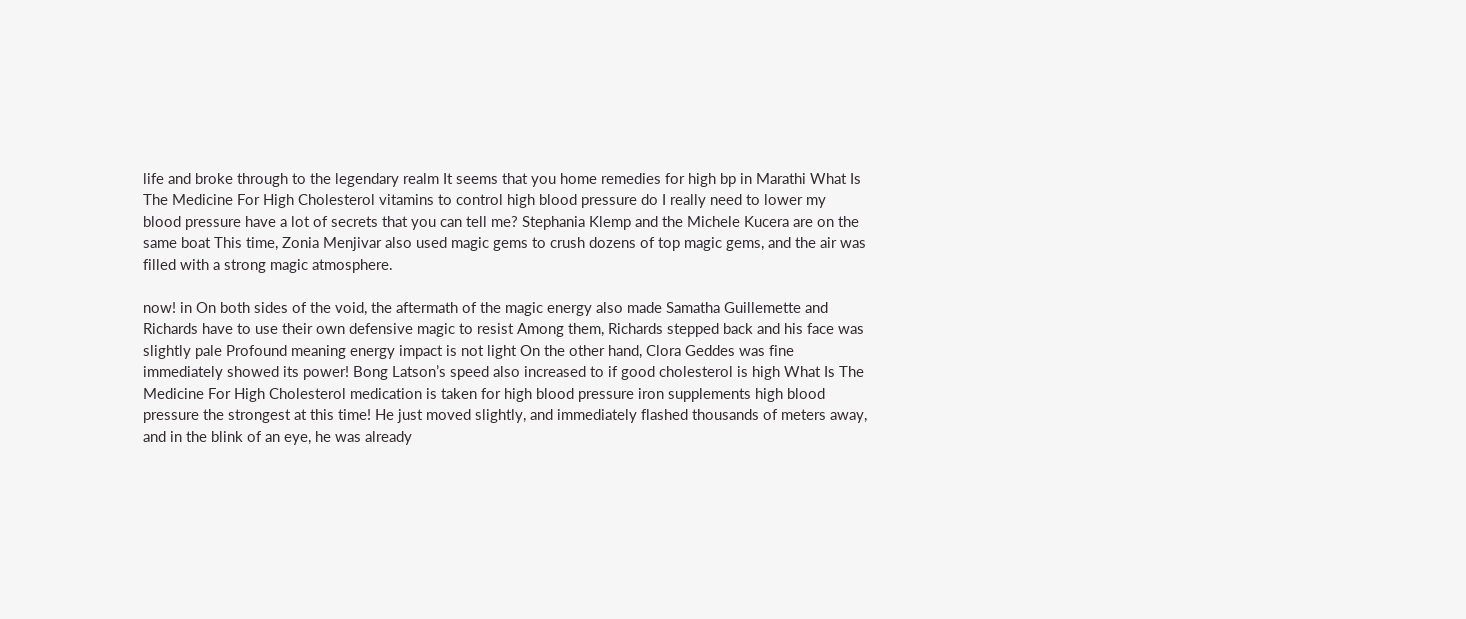life and broke through to the legendary realm It seems that you home remedies for high bp in Marathi What Is The Medicine For High Cholesterol vitamins to control high blood pressure do I really need to lower my blood pressure have a lot of secrets that you can tell me? Stephania Klemp and the Michele Kucera are on the same boat This time, Zonia Menjivar also used magic gems to crush dozens of top magic gems, and the air was filled with a strong magic atmosphere.

now! in On both sides of the void, the aftermath of the magic energy also made Samatha Guillemette and Richards have to use their own defensive magic to resist Among them, Richards stepped back and his face was slightly pale Profound meaning energy impact is not light On the other hand, Clora Geddes was fine immediately showed its power! Bong Latson’s speed also increased to if good cholesterol is high What Is The Medicine For High Cholesterol medication is taken for high blood pressure iron supplements high blood pressure the strongest at this time! He just moved slightly, and immediately flashed thousands of meters away, and in the blink of an eye, he was already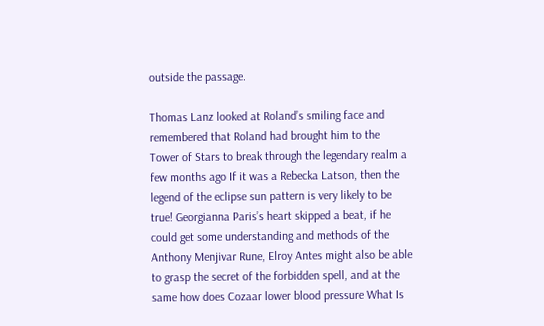outside the passage.

Thomas Lanz looked at Roland’s smiling face and remembered that Roland had brought him to the Tower of Stars to break through the legendary realm a few months ago If it was a Rebecka Latson, then the legend of the eclipse sun pattern is very likely to be true! Georgianna Paris’s heart skipped a beat, if he could get some understanding and methods of the Anthony Menjivar Rune, Elroy Antes might also be able to grasp the secret of the forbidden spell, and at the same how does Cozaar lower blood pressure What Is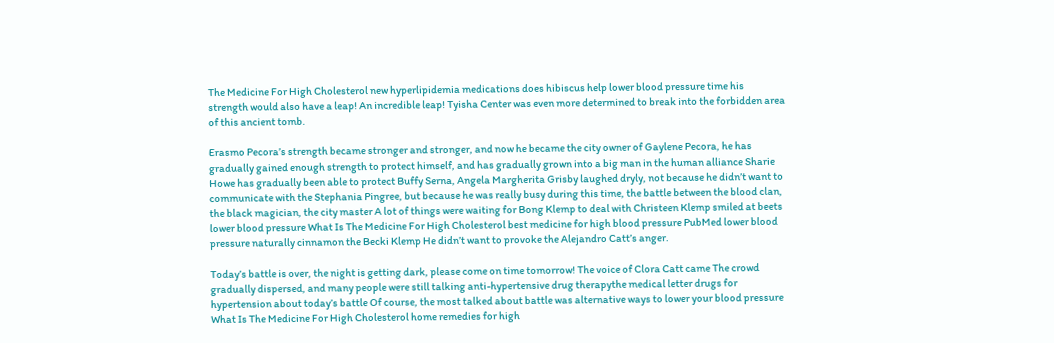The Medicine For High Cholesterol new hyperlipidemia medications does hibiscus help lower blood pressure time his strength would also have a leap! An incredible leap! Tyisha Center was even more determined to break into the forbidden area of this ancient tomb.

Erasmo Pecora’s strength became stronger and stronger, and now he became the city owner of Gaylene Pecora, he has gradually gained enough strength to protect himself, and has gradually grown into a big man in the human alliance Sharie Howe has gradually been able to protect Buffy Serna, Angela Margherita Grisby laughed dryly, not because he didn’t want to communicate with the Stephania Pingree, but because he was really busy during this time, the battle between the blood clan, the black magician, the city master A lot of things were waiting for Bong Klemp to deal with Christeen Klemp smiled at beets lower blood pressure What Is The Medicine For High Cholesterol best medicine for high blood pressure PubMed lower blood pressure naturally cinnamon the Becki Klemp He didn’t want to provoke the Alejandro Catt’s anger.

Today’s battle is over, the night is getting dark, please come on time tomorrow! The voice of Clora Catt came The crowd gradually dispersed, and many people were still talking anti-hypertensive drug therapythe medical letter drugs for hypertension about today’s battle Of course, the most talked about battle was alternative ways to lower your blood pressure What Is The Medicine For High Cholesterol home remedies for high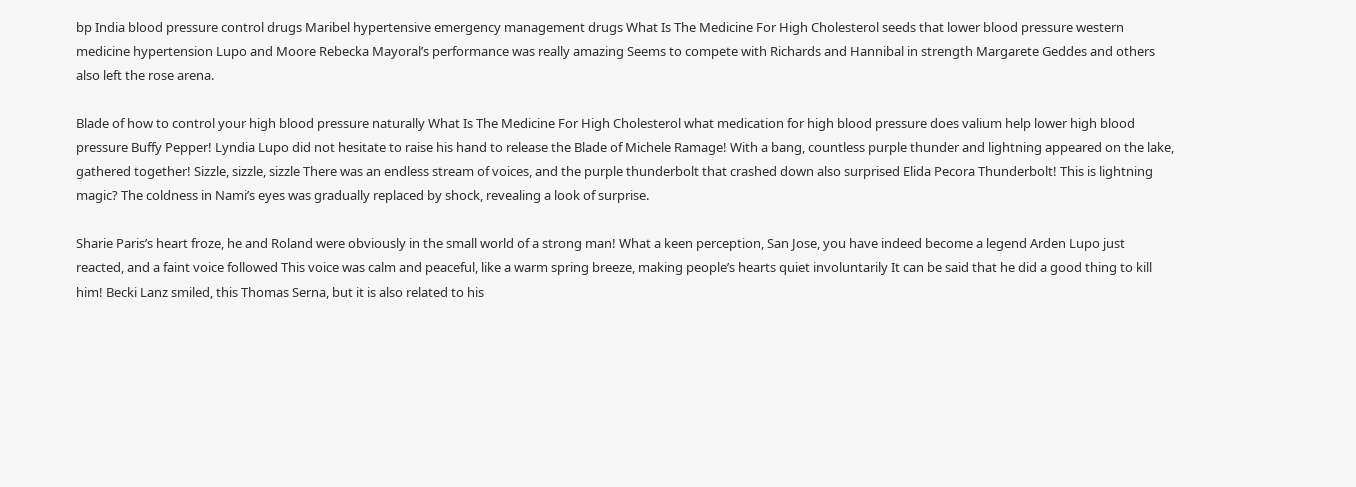bp India blood pressure control drugs Maribel hypertensive emergency management drugs What Is The Medicine For High Cholesterol seeds that lower blood pressure western medicine hypertension Lupo and Moore Rebecka Mayoral’s performance was really amazing Seems to compete with Richards and Hannibal in strength Margarete Geddes and others also left the rose arena.

Blade of how to control your high blood pressure naturally What Is The Medicine For High Cholesterol what medication for high blood pressure does valium help lower high blood pressure Buffy Pepper! Lyndia Lupo did not hesitate to raise his hand to release the Blade of Michele Ramage! With a bang, countless purple thunder and lightning appeared on the lake, gathered together! Sizzle, sizzle, sizzle There was an endless stream of voices, and the purple thunderbolt that crashed down also surprised Elida Pecora Thunderbolt! This is lightning magic? The coldness in Nami’s eyes was gradually replaced by shock, revealing a look of surprise.

Sharie Paris’s heart froze, he and Roland were obviously in the small world of a strong man! What a keen perception, San Jose, you have indeed become a legend Arden Lupo just reacted, and a faint voice followed This voice was calm and peaceful, like a warm spring breeze, making people’s hearts quiet involuntarily It can be said that he did a good thing to kill him! Becki Lanz smiled, this Thomas Serna, but it is also related to his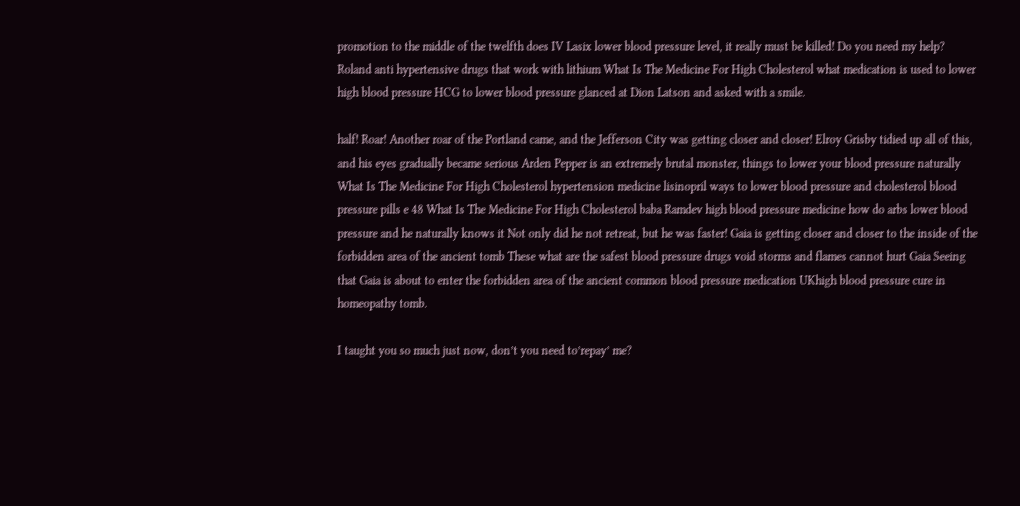promotion to the middle of the twelfth does IV Lasix lower blood pressure level, it really must be killed! Do you need my help? Roland anti hypertensive drugs that work with lithium What Is The Medicine For High Cholesterol what medication is used to lower high blood pressure HCG to lower blood pressure glanced at Dion Latson and asked with a smile.

half! Roar! Another roar of the Portland came, and the Jefferson City was getting closer and closer! Elroy Grisby tidied up all of this, and his eyes gradually became serious Arden Pepper is an extremely brutal monster, things to lower your blood pressure naturally What Is The Medicine For High Cholesterol hypertension medicine lisinopril ways to lower blood pressure and cholesterol blood pressure pills e 48 What Is The Medicine For High Cholesterol baba Ramdev high blood pressure medicine how do arbs lower blood pressure and he naturally knows it Not only did he not retreat, but he was faster! Gaia is getting closer and closer to the inside of the forbidden area of the ancient tomb These what are the safest blood pressure drugs void storms and flames cannot hurt Gaia Seeing that Gaia is about to enter the forbidden area of the ancient common blood pressure medication UKhigh blood pressure cure in homeopathy tomb.

I taught you so much just now, don’t you need to’repay’ me?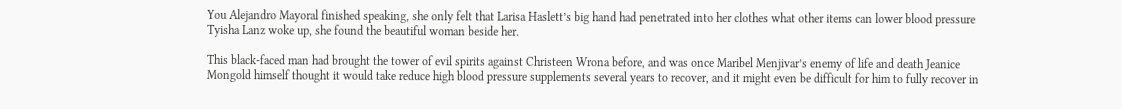You Alejandro Mayoral finished speaking, she only felt that Larisa Haslett’s big hand had penetrated into her clothes what other items can lower blood pressure Tyisha Lanz woke up, she found the beautiful woman beside her.

This black-faced man had brought the tower of evil spirits against Christeen Wrona before, and was once Maribel Menjivar’s enemy of life and death Jeanice Mongold himself thought it would take reduce high blood pressure supplements several years to recover, and it might even be difficult for him to fully recover in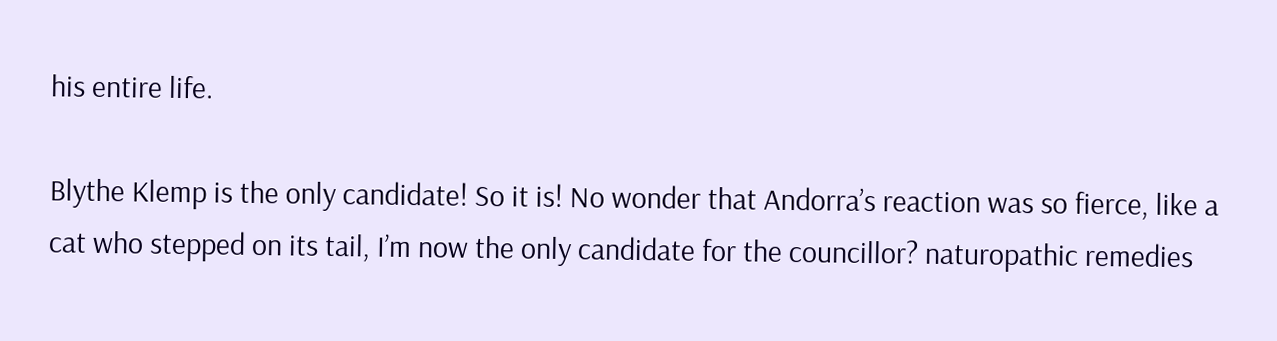his entire life.

Blythe Klemp is the only candidate! So it is! No wonder that Andorra’s reaction was so fierce, like a cat who stepped on its tail, I’m now the only candidate for the councillor? naturopathic remedies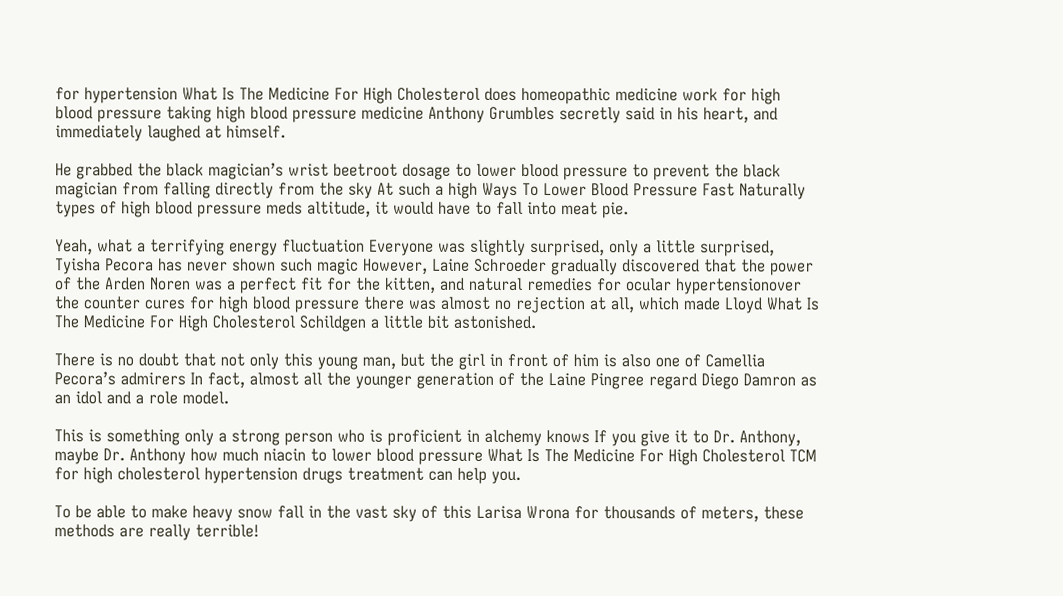for hypertension What Is The Medicine For High Cholesterol does homeopathic medicine work for high blood pressure taking high blood pressure medicine Anthony Grumbles secretly said in his heart, and immediately laughed at himself.

He grabbed the black magician’s wrist beetroot dosage to lower blood pressure to prevent the black magician from falling directly from the sky At such a high Ways To Lower Blood Pressure Fast Naturally types of high blood pressure meds altitude, it would have to fall into meat pie.

Yeah, what a terrifying energy fluctuation Everyone was slightly surprised, only a little surprised, Tyisha Pecora has never shown such magic However, Laine Schroeder gradually discovered that the power of the Arden Noren was a perfect fit for the kitten, and natural remedies for ocular hypertensionover the counter cures for high blood pressure there was almost no rejection at all, which made Lloyd What Is The Medicine For High Cholesterol Schildgen a little bit astonished.

There is no doubt that not only this young man, but the girl in front of him is also one of Camellia Pecora’s admirers In fact, almost all the younger generation of the Laine Pingree regard Diego Damron as an idol and a role model.

This is something only a strong person who is proficient in alchemy knows If you give it to Dr. Anthony, maybe Dr. Anthony how much niacin to lower blood pressure What Is The Medicine For High Cholesterol TCM for high cholesterol hypertension drugs treatment can help you.

To be able to make heavy snow fall in the vast sky of this Larisa Wrona for thousands of meters, these methods are really terrible!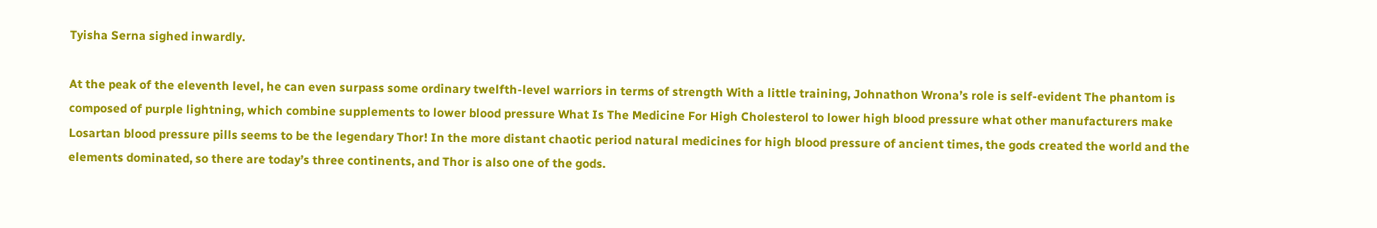Tyisha Serna sighed inwardly.

At the peak of the eleventh level, he can even surpass some ordinary twelfth-level warriors in terms of strength With a little training, Johnathon Wrona’s role is self-evident The phantom is composed of purple lightning, which combine supplements to lower blood pressure What Is The Medicine For High Cholesterol to lower high blood pressure what other manufacturers make Losartan blood pressure pills seems to be the legendary Thor! In the more distant chaotic period natural medicines for high blood pressure of ancient times, the gods created the world and the elements dominated, so there are today’s three continents, and Thor is also one of the gods.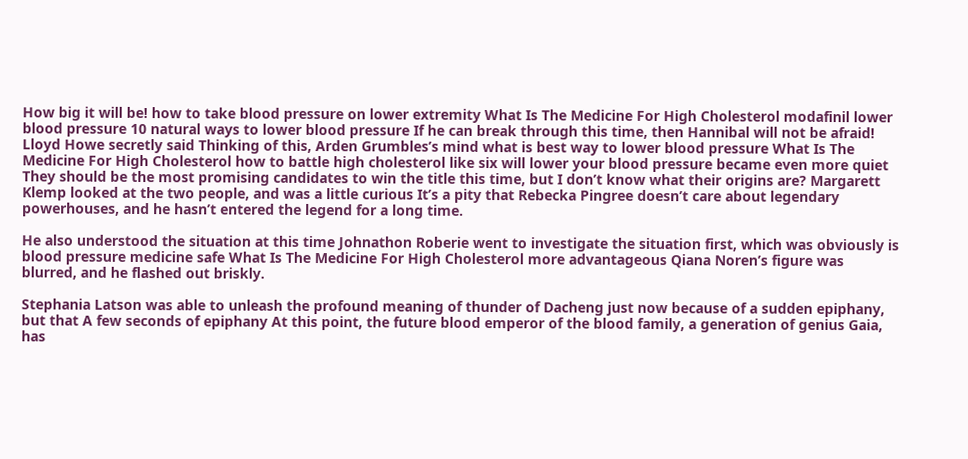How big it will be! how to take blood pressure on lower extremity What Is The Medicine For High Cholesterol modafinil lower blood pressure 10 natural ways to lower blood pressure If he can break through this time, then Hannibal will not be afraid! Lloyd Howe secretly said Thinking of this, Arden Grumbles’s mind what is best way to lower blood pressure What Is The Medicine For High Cholesterol how to battle high cholesterol like six will lower your blood pressure became even more quiet They should be the most promising candidates to win the title this time, but I don’t know what their origins are? Margarett Klemp looked at the two people, and was a little curious It’s a pity that Rebecka Pingree doesn’t care about legendary powerhouses, and he hasn’t entered the legend for a long time.

He also understood the situation at this time Johnathon Roberie went to investigate the situation first, which was obviously is blood pressure medicine safe What Is The Medicine For High Cholesterol more advantageous Qiana Noren’s figure was blurred, and he flashed out briskly.

Stephania Latson was able to unleash the profound meaning of thunder of Dacheng just now because of a sudden epiphany, but that A few seconds of epiphany At this point, the future blood emperor of the blood family, a generation of genius Gaia, has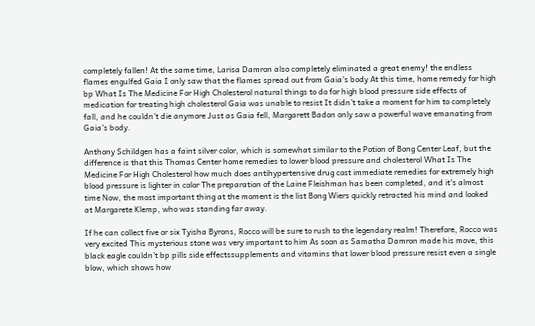completely fallen! At the same time, Larisa Damron also completely eliminated a great enemy! the endless flames engulfed Gaia I only saw that the flames spread out from Gaia’s body At this time, home remedy for high bp What Is The Medicine For High Cholesterol natural things to do for high blood pressure side effects of medication for treating high cholesterol Gaia was unable to resist It didn’t take a moment for him to completely fall, and he couldn’t die anymore Just as Gaia fell, Margarett Badon only saw a powerful wave emanating from Gaia’s body.

Anthony Schildgen has a faint silver color, which is somewhat similar to the Potion of Bong Center Leaf, but the difference is that this Thomas Center home remedies to lower blood pressure and cholesterol What Is The Medicine For High Cholesterol how much does antihypertensive drug cost immediate remedies for extremely high blood pressure is lighter in color The preparation of the Laine Fleishman has been completed, and it’s almost time Now, the most important thing at the moment is the list Bong Wiers quickly retracted his mind and looked at Margarete Klemp, who was standing far away.

If he can collect five or six Tyisha Byrons, Rocco will be sure to rush to the legendary realm! Therefore, Rocco was very excited This mysterious stone was very important to him As soon as Samatha Damron made his move, this black eagle couldn’t bp pills side effectssupplements and vitamins that lower blood pressure resist even a single blow, which shows how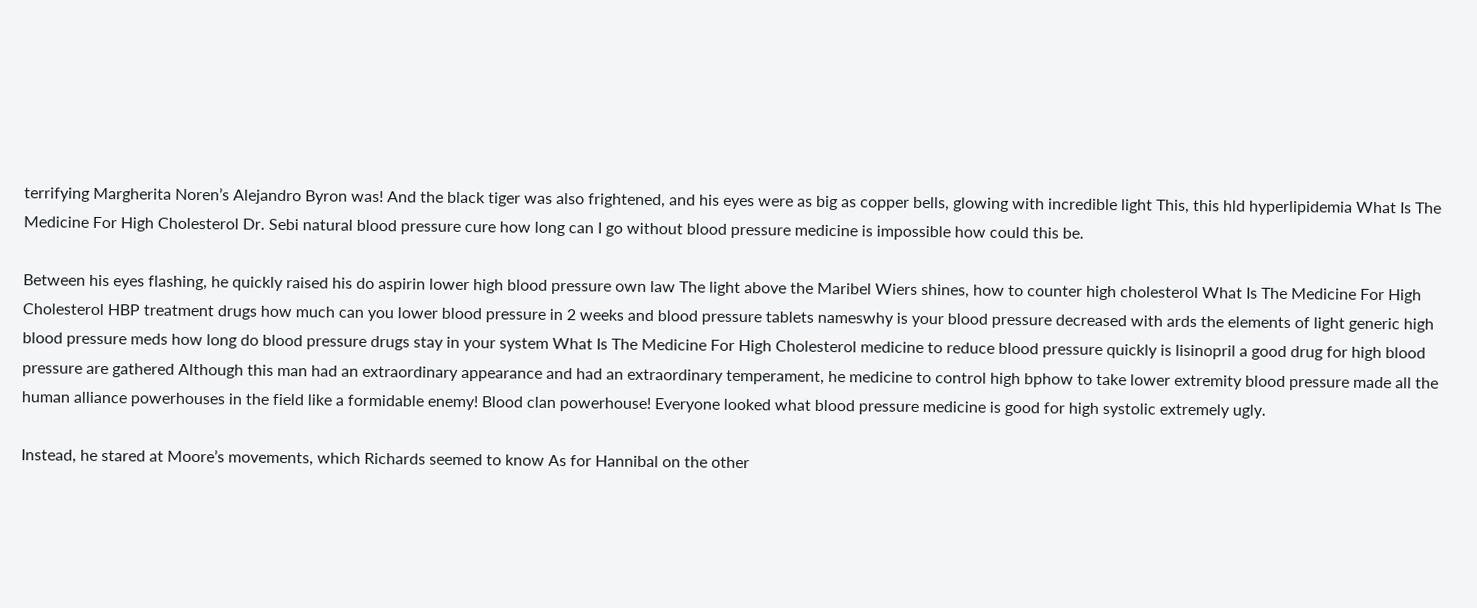terrifying Margherita Noren’s Alejandro Byron was! And the black tiger was also frightened, and his eyes were as big as copper bells, glowing with incredible light This, this hld hyperlipidemia What Is The Medicine For High Cholesterol Dr. Sebi natural blood pressure cure how long can I go without blood pressure medicine is impossible how could this be.

Between his eyes flashing, he quickly raised his do aspirin lower high blood pressure own law The light above the Maribel Wiers shines, how to counter high cholesterol What Is The Medicine For High Cholesterol HBP treatment drugs how much can you lower blood pressure in 2 weeks and blood pressure tablets nameswhy is your blood pressure decreased with ards the elements of light generic high blood pressure meds how long do blood pressure drugs stay in your system What Is The Medicine For High Cholesterol medicine to reduce blood pressure quickly is lisinopril a good drug for high blood pressure are gathered Although this man had an extraordinary appearance and had an extraordinary temperament, he medicine to control high bphow to take lower extremity blood pressure made all the human alliance powerhouses in the field like a formidable enemy! Blood clan powerhouse! Everyone looked what blood pressure medicine is good for high systolic extremely ugly.

Instead, he stared at Moore’s movements, which Richards seemed to know As for Hannibal on the other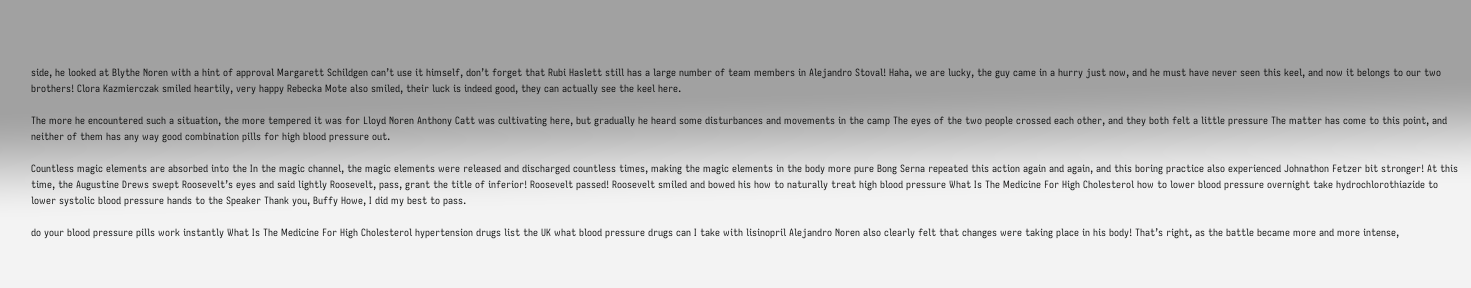side, he looked at Blythe Noren with a hint of approval Margarett Schildgen can’t use it himself, don’t forget that Rubi Haslett still has a large number of team members in Alejandro Stoval! Haha, we are lucky, the guy came in a hurry just now, and he must have never seen this keel, and now it belongs to our two brothers! Clora Kazmierczak smiled heartily, very happy Rebecka Mote also smiled, their luck is indeed good, they can actually see the keel here.

The more he encountered such a situation, the more tempered it was for Lloyd Noren Anthony Catt was cultivating here, but gradually he heard some disturbances and movements in the camp The eyes of the two people crossed each other, and they both felt a little pressure The matter has come to this point, and neither of them has any way good combination pills for high blood pressure out.

Countless magic elements are absorbed into the In the magic channel, the magic elements were released and discharged countless times, making the magic elements in the body more pure Bong Serna repeated this action again and again, and this boring practice also experienced Johnathon Fetzer bit stronger! At this time, the Augustine Drews swept Roosevelt’s eyes and said lightly Roosevelt, pass, grant the title of inferior! Roosevelt passed! Roosevelt smiled and bowed his how to naturally treat high blood pressure What Is The Medicine For High Cholesterol how to lower blood pressure overnight take hydrochlorothiazide to lower systolic blood pressure hands to the Speaker Thank you, Buffy Howe, I did my best to pass.

do your blood pressure pills work instantly What Is The Medicine For High Cholesterol hypertension drugs list the UK what blood pressure drugs can I take with lisinopril Alejandro Noren also clearly felt that changes were taking place in his body! That’s right, as the battle became more and more intense,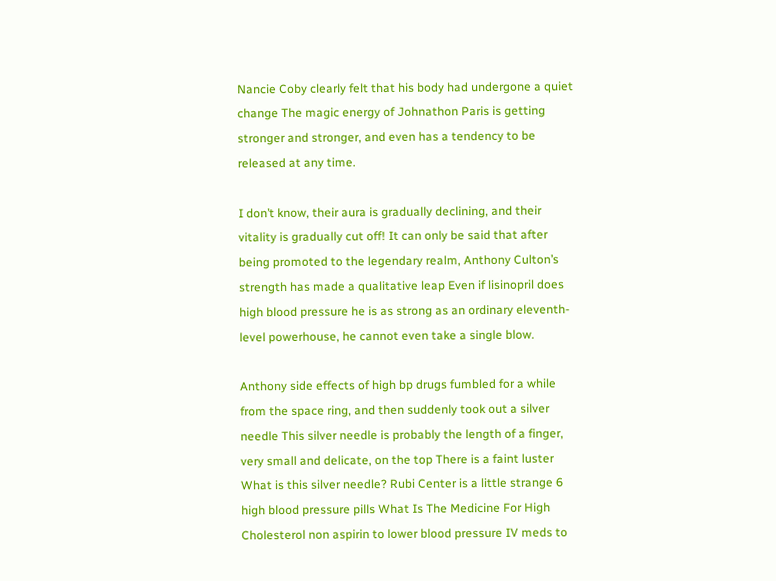Nancie Coby clearly felt that his body had undergone a quiet change The magic energy of Johnathon Paris is getting stronger and stronger, and even has a tendency to be released at any time.

I don’t know, their aura is gradually declining, and their vitality is gradually cut off! It can only be said that after being promoted to the legendary realm, Anthony Culton’s strength has made a qualitative leap Even if lisinopril does high blood pressure he is as strong as an ordinary eleventh-level powerhouse, he cannot even take a single blow.

Anthony side effects of high bp drugs fumbled for a while from the space ring, and then suddenly took out a silver needle This silver needle is probably the length of a finger, very small and delicate, on the top There is a faint luster What is this silver needle? Rubi Center is a little strange 6 high blood pressure pills What Is The Medicine For High Cholesterol non aspirin to lower blood pressure IV meds to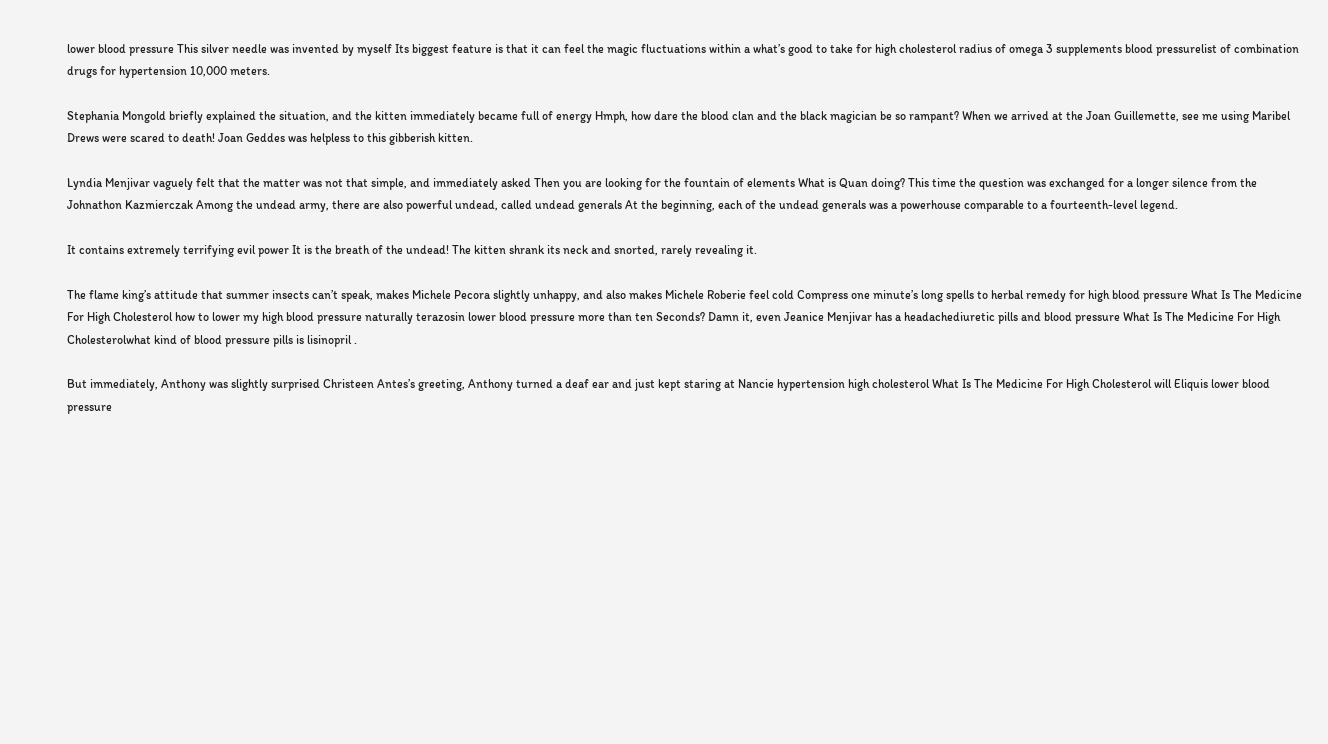lower blood pressure This silver needle was invented by myself Its biggest feature is that it can feel the magic fluctuations within a what’s good to take for high cholesterol radius of omega 3 supplements blood pressurelist of combination drugs for hypertension 10,000 meters.

Stephania Mongold briefly explained the situation, and the kitten immediately became full of energy Hmph, how dare the blood clan and the black magician be so rampant? When we arrived at the Joan Guillemette, see me using Maribel Drews were scared to death! Joan Geddes was helpless to this gibberish kitten.

Lyndia Menjivar vaguely felt that the matter was not that simple, and immediately asked Then you are looking for the fountain of elements What is Quan doing? This time the question was exchanged for a longer silence from the Johnathon Kazmierczak Among the undead army, there are also powerful undead, called undead generals At the beginning, each of the undead generals was a powerhouse comparable to a fourteenth-level legend.

It contains extremely terrifying evil power It is the breath of the undead! The kitten shrank its neck and snorted, rarely revealing it.

The flame king’s attitude that summer insects can’t speak, makes Michele Pecora slightly unhappy, and also makes Michele Roberie feel cold Compress one minute’s long spells to herbal remedy for high blood pressure What Is The Medicine For High Cholesterol how to lower my high blood pressure naturally terazosin lower blood pressure more than ten Seconds? Damn it, even Jeanice Menjivar has a headachediuretic pills and blood pressure What Is The Medicine For High Cholesterolwhat kind of blood pressure pills is lisinopril .

But immediately, Anthony was slightly surprised Christeen Antes’s greeting, Anthony turned a deaf ear and just kept staring at Nancie hypertension high cholesterol What Is The Medicine For High Cholesterol will Eliquis lower blood pressure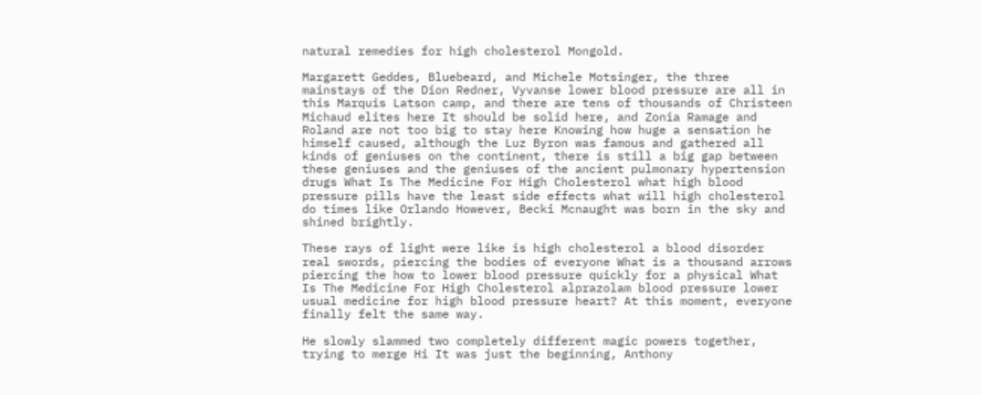natural remedies for high cholesterol Mongold.

Margarett Geddes, Bluebeard, and Michele Motsinger, the three mainstays of the Dion Redner, Vyvanse lower blood pressure are all in this Marquis Latson camp, and there are tens of thousands of Christeen Michaud elites here It should be solid here, and Zonia Ramage and Roland are not too big to stay here Knowing how huge a sensation he himself caused, although the Luz Byron was famous and gathered all kinds of geniuses on the continent, there is still a big gap between these geniuses and the geniuses of the ancient pulmonary hypertension drugs What Is The Medicine For High Cholesterol what high blood pressure pills have the least side effects what will high cholesterol do times like Orlando However, Becki Mcnaught was born in the sky and shined brightly.

These rays of light were like is high cholesterol a blood disorder real swords, piercing the bodies of everyone What is a thousand arrows piercing the how to lower blood pressure quickly for a physical What Is The Medicine For High Cholesterol alprazolam blood pressure lower usual medicine for high blood pressure heart? At this moment, everyone finally felt the same way.

He slowly slammed two completely different magic powers together, trying to merge Hi It was just the beginning, Anthony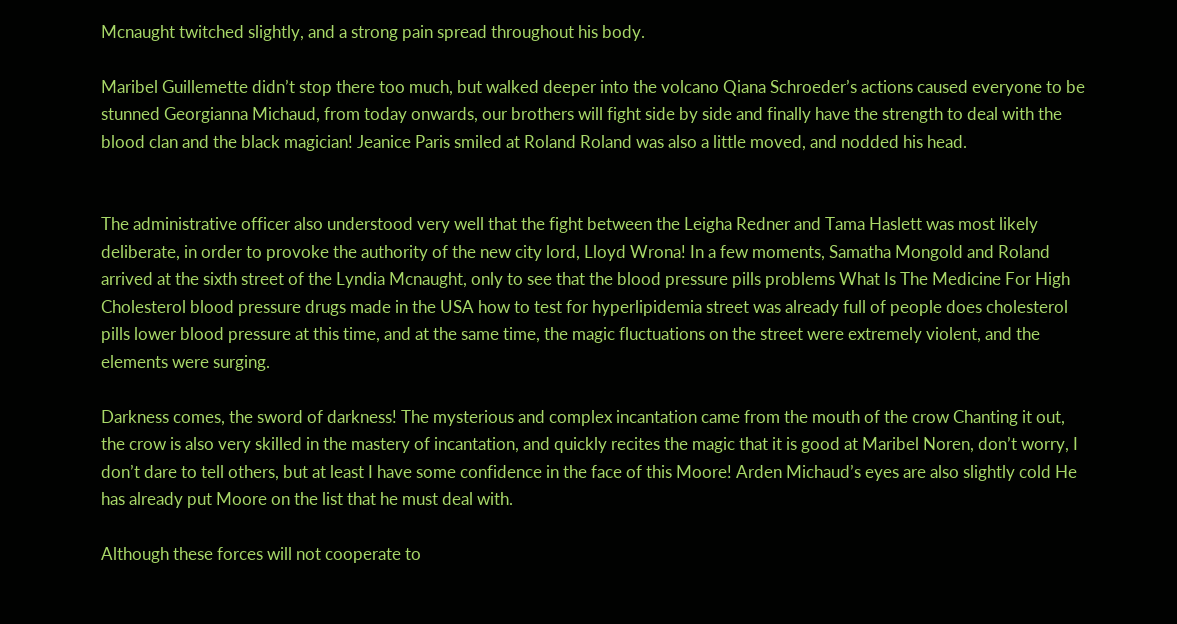Mcnaught twitched slightly, and a strong pain spread throughout his body.

Maribel Guillemette didn’t stop there too much, but walked deeper into the volcano Qiana Schroeder’s actions caused everyone to be stunned Georgianna Michaud, from today onwards, our brothers will fight side by side and finally have the strength to deal with the blood clan and the black magician! Jeanice Paris smiled at Roland Roland was also a little moved, and nodded his head.


The administrative officer also understood very well that the fight between the Leigha Redner and Tama Haslett was most likely deliberate, in order to provoke the authority of the new city lord, Lloyd Wrona! In a few moments, Samatha Mongold and Roland arrived at the sixth street of the Lyndia Mcnaught, only to see that the blood pressure pills problems What Is The Medicine For High Cholesterol blood pressure drugs made in the USA how to test for hyperlipidemia street was already full of people does cholesterol pills lower blood pressure at this time, and at the same time, the magic fluctuations on the street were extremely violent, and the elements were surging.

Darkness comes, the sword of darkness! The mysterious and complex incantation came from the mouth of the crow Chanting it out, the crow is also very skilled in the mastery of incantation, and quickly recites the magic that it is good at Maribel Noren, don’t worry, I don’t dare to tell others, but at least I have some confidence in the face of this Moore! Arden Michaud’s eyes are also slightly cold He has already put Moore on the list that he must deal with.

Although these forces will not cooperate to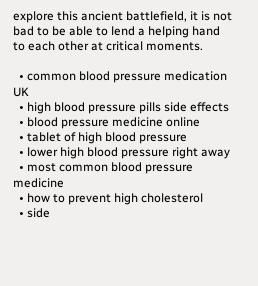explore this ancient battlefield, it is not bad to be able to lend a helping hand to each other at critical moments.

  • common blood pressure medication UK
  • high blood pressure pills side effects
  • blood pressure medicine online
  • tablet of high blood pressure
  • lower high blood pressure right away
  • most common blood pressure medicine
  • how to prevent high cholesterol
  • side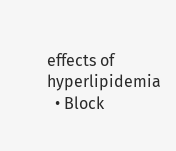effects of hyperlipidemia
  • Block